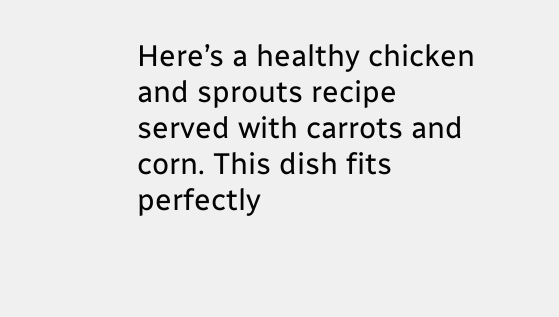Here’s a healthy chicken and sprouts recipe served with carrots and corn. This dish fits perfectly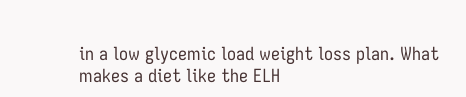in a low glycemic load weight loss plan. What makes a diet like the ELH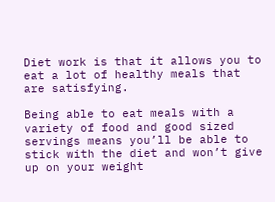Diet work is that it allows you to eat a lot of healthy meals that are satisfying.

Being able to eat meals with a variety of food and good sized servings means you’ll be able to stick with the diet and won’t give up on your weight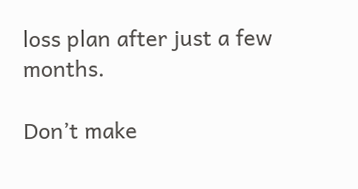loss plan after just a few months.

Don’t make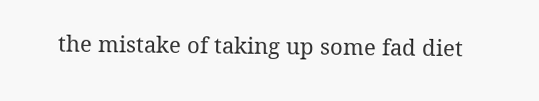the mistake of taking up some fad diet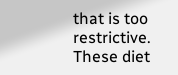that is too restrictive. These diet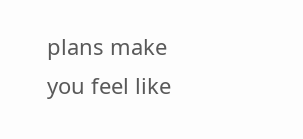plans make you feel like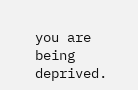you are being deprived.